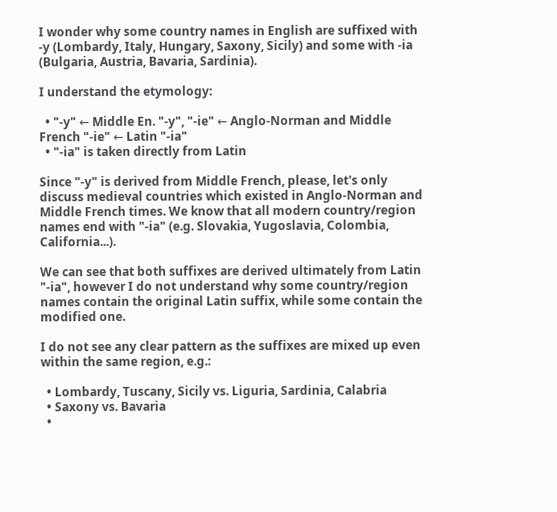I wonder why some country names in English are suffixed with -y (Lombardy, Italy, Hungary, Saxony, Sicily) and some with -ia (Bulgaria, Austria, Bavaria, Sardinia).

I understand the etymology:

  • "-y" ← Middle En. "-y", "-ie" ← Anglo-Norman and Middle French "-ie" ← Latin "-ia"
  • "-ia" is taken directly from Latin

Since "-y" is derived from Middle French, please, let's only discuss medieval countries which existed in Anglo-Norman and Middle French times. We know that all modern country/region names end with "-ia" (e.g. Slovakia, Yugoslavia, Colombia, California...).

We can see that both suffixes are derived ultimately from Latin "-ia", however I do not understand why some country/region names contain the original Latin suffix, while some contain the modified one.

I do not see any clear pattern as the suffixes are mixed up even within the same region, e.g.:

  • Lombardy, Tuscany, Sicily vs. Liguria, Sardinia, Calabria
  • Saxony vs. Bavaria
  •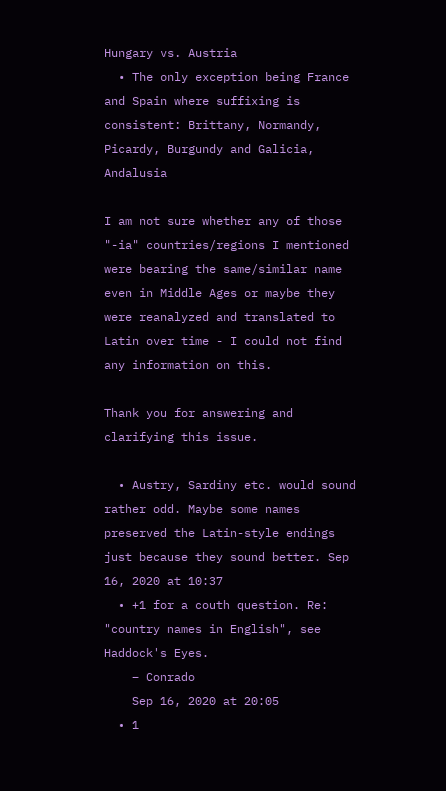Hungary vs. Austria
  • The only exception being France and Spain where suffixing is consistent: Brittany, Normandy, Picardy, Burgundy and Galicia, Andalusia

I am not sure whether any of those "-ia" countries/regions I mentioned were bearing the same/similar name even in Middle Ages or maybe they were reanalyzed and translated to Latin over time - I could not find any information on this.

Thank you for answering and clarifying this issue.

  • Austry, Sardiny etc. would sound rather odd. Maybe some names preserved the Latin-style endings just because they sound better. Sep 16, 2020 at 10:37
  • +1 for a couth question. Re: "country names in English", see Haddock's Eyes.
    – Conrado
    Sep 16, 2020 at 20:05
  • 1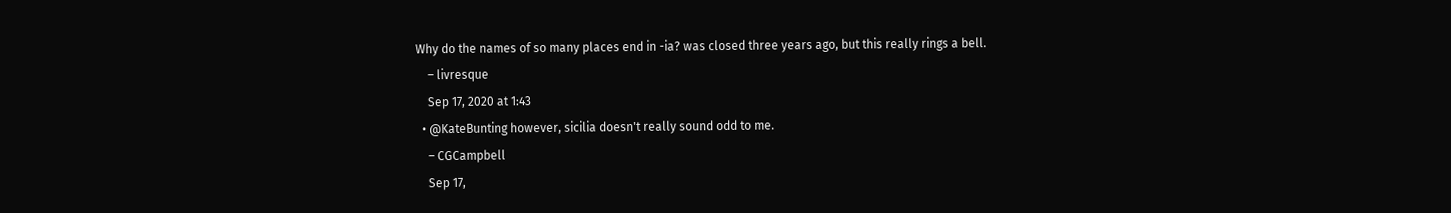Why do the names of so many places end in -ia? was closed three years ago, but this really rings a bell.
    – livresque
    Sep 17, 2020 at 1:43
  • @KateBunting however, sicilia doesn't really sound odd to me.
    – CGCampbell
    Sep 17,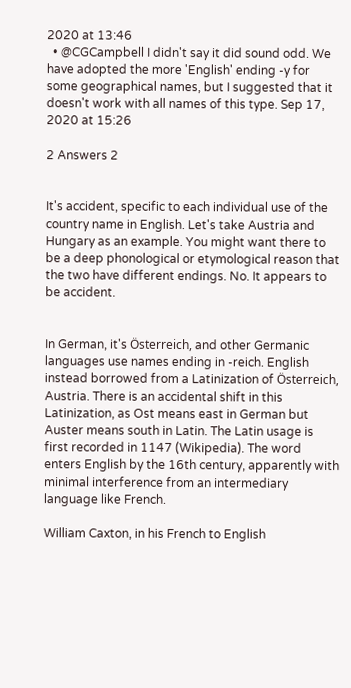2020 at 13:46
  • @CGCampbell I didn't say it did sound odd. We have adopted the more 'English' ending -y for some geographical names, but I suggested that it doesn't work with all names of this type. Sep 17, 2020 at 15:26

2 Answers 2


It's accident, specific to each individual use of the country name in English. Let's take Austria and Hungary as an example. You might want there to be a deep phonological or etymological reason that the two have different endings. No. It appears to be accident.


In German, it's Österreich, and other Germanic languages use names ending in -reich. English instead borrowed from a Latinization of Österreich, Austria. There is an accidental shift in this Latinization, as Ost means east in German but Auster means south in Latin. The Latin usage is first recorded in 1147 (Wikipedia). The word enters English by the 16th century, apparently with minimal interference from an intermediary language like French.

William Caxton, in his French to English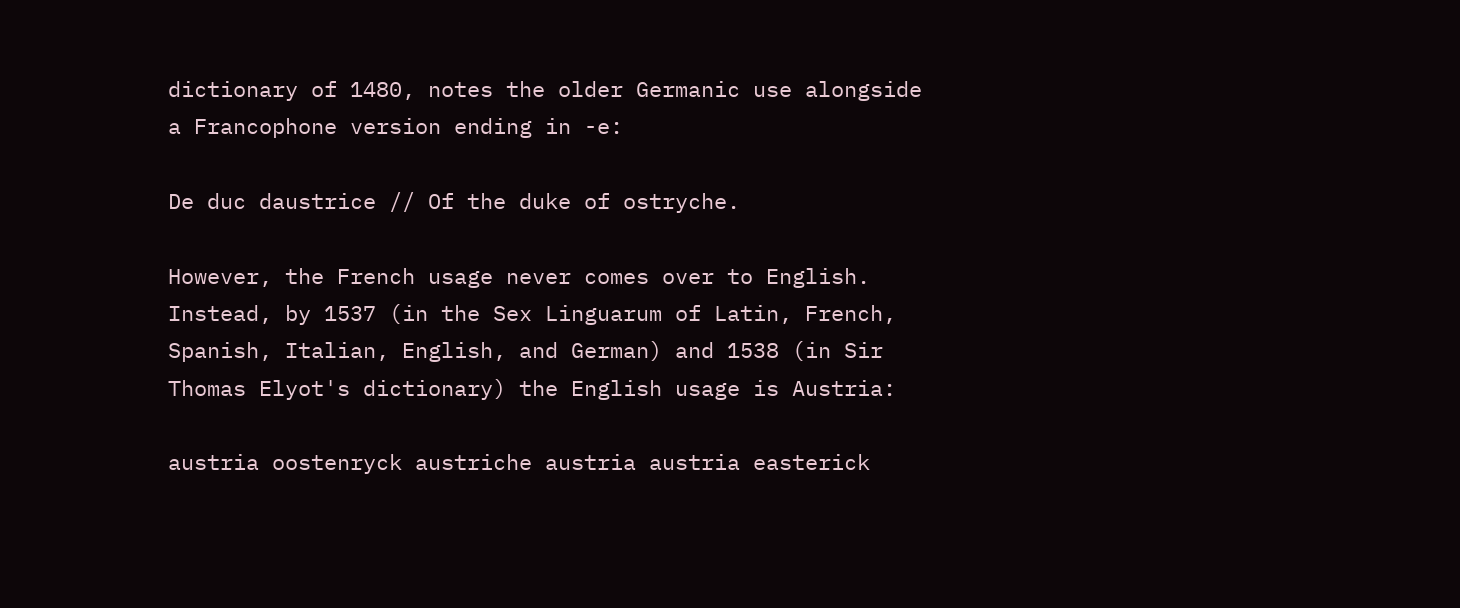dictionary of 1480, notes the older Germanic use alongside a Francophone version ending in -e:

De duc daustrice // Of the duke of ostryche.

However, the French usage never comes over to English. Instead, by 1537 (in the Sex Linguarum of Latin, French, Spanish, Italian, English, and German) and 1538 (in Sir Thomas Elyot's dictionary) the English usage is Austria:

austria oostenryck austriche austria austria easterick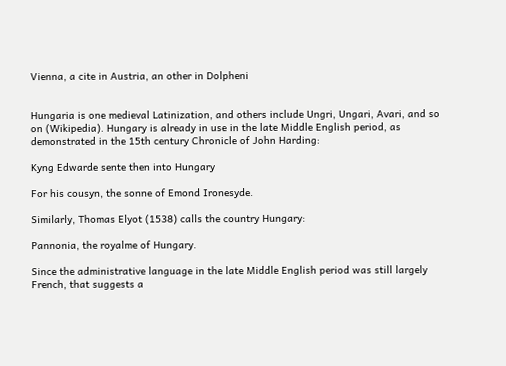Vienna, a cite in Austria, an other in Dolpheni


Hungaria is one medieval Latinization, and others include Ungri, Ungari, Avari, and so on (Wikipedia). Hungary is already in use in the late Middle English period, as demonstrated in the 15th century Chronicle of John Harding:

Kyng Edwarde sente then into Hungary

For his cousyn, the sonne of Emond Ironesyde.

Similarly, Thomas Elyot (1538) calls the country Hungary:

Pannonia, the royalme of Hungary.

Since the administrative language in the late Middle English period was still largely French, that suggests a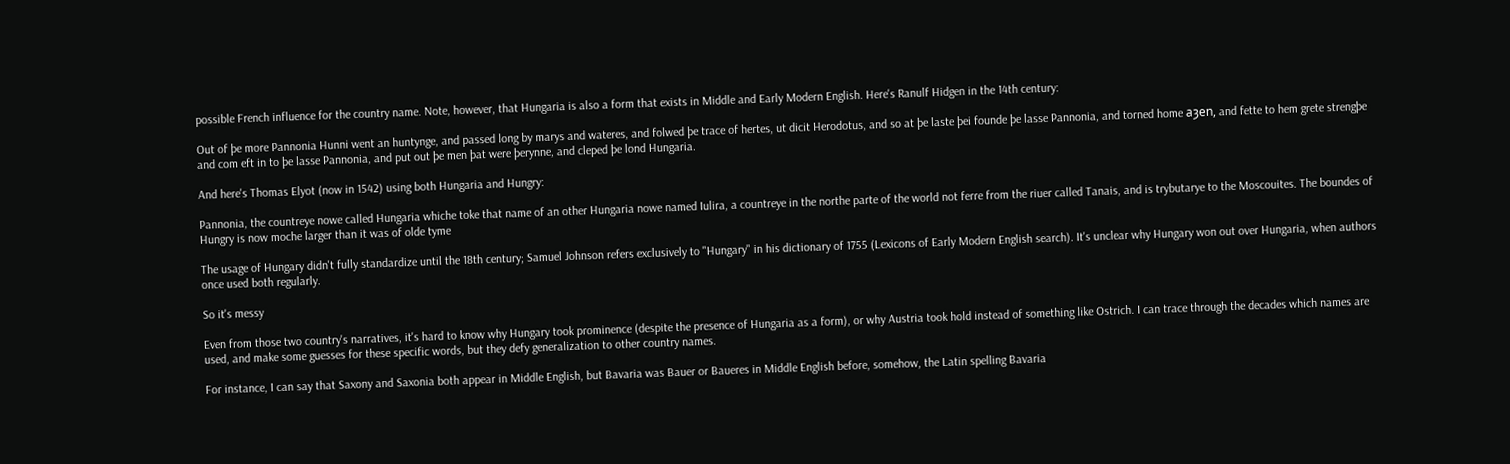possible French influence for the country name. Note, however, that Hungaria is also a form that exists in Middle and Early Modern English. Here's Ranulf Hidgen in the 14th century:

Out of þe more Pannonia Hunni went an huntynge, and passed long by marys and wateres, and folwed þe trace of hertes, ut dicit Herodotus, and so at þe laste þei founde þe lasse Pannonia, and torned home aȝen, and fette to hem grete strengþe and com eft in to þe lasse Pannonia, and put out þe men þat were þerynne, and cleped þe lond Hungaria.

And here's Thomas Elyot (now in 1542) using both Hungaria and Hungry:

Pannonia, the countreye nowe called Hungaria whiche toke that name of an other Hungaria nowe named Iulira, a countreye in the northe parte of the world not ferre from the riuer called Tanais, and is trybutarye to the Moscouites. The boundes of Hungry is now moche larger than it was of olde tyme

The usage of Hungary didn't fully standardize until the 18th century; Samuel Johnson refers exclusively to "Hungary" in his dictionary of 1755 (Lexicons of Early Modern English search). It's unclear why Hungary won out over Hungaria, when authors once used both regularly.

So it's messy

Even from those two country's narratives, it's hard to know why Hungary took prominence (despite the presence of Hungaria as a form), or why Austria took hold instead of something like Ostrich. I can trace through the decades which names are used, and make some guesses for these specific words, but they defy generalization to other country names.

For instance, I can say that Saxony and Saxonia both appear in Middle English, but Bavaria was Bauer or Baueres in Middle English before, somehow, the Latin spelling Bavaria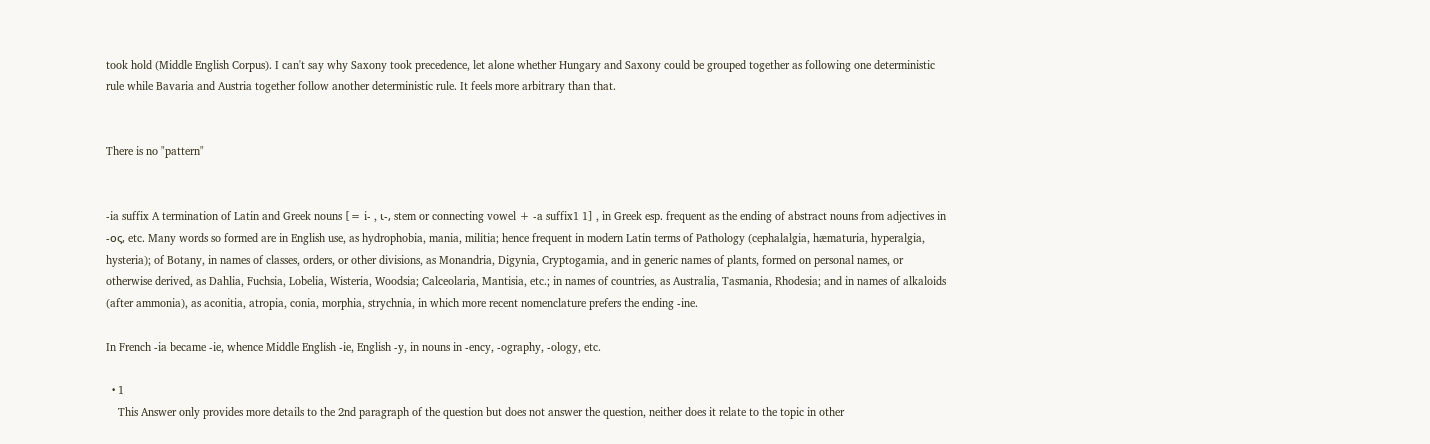took hold (Middle English Corpus). I can't say why Saxony took precedence, let alone whether Hungary and Saxony could be grouped together as following one deterministic rule while Bavaria and Austria together follow another deterministic rule. It feels more arbitrary than that.


There is no "pattern"


-ia suffix A termination of Latin and Greek nouns [= i- , ι-, stem or connecting vowel + -a suffix1 1] , in Greek esp. frequent as the ending of abstract nouns from adjectives in -ος, etc. Many words so formed are in English use, as hydrophobia, mania, militia; hence frequent in modern Latin terms of Pathology (cephalalgia, hæmaturia, hyperalgia, hysteria); of Botany, in names of classes, orders, or other divisions, as Monandria, Digynia, Cryptogamia, and in generic names of plants, formed on personal names, or otherwise derived, as Dahlia, Fuchsia, Lobelia, Wisteria, Woodsia; Calceolaria, Mantisia, etc.; in names of countries, as Australia, Tasmania, Rhodesia; and in names of alkaloids (after ammonia), as aconitia, atropia, conia, morphia, strychnia, in which more recent nomenclature prefers the ending -ine.

In French -ia became -ie, whence Middle English -ie, English -y, in nouns in -ency, -ography, -ology, etc.

  • 1
    This Answer only provides more details to the 2nd paragraph of the question but does not answer the question, neither does it relate to the topic in other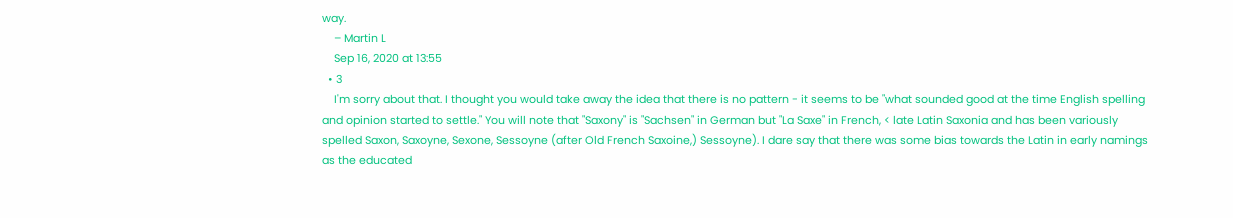way.
    – Martin L
    Sep 16, 2020 at 13:55
  • 3
    I'm sorry about that. I thought you would take away the idea that there is no pattern - it seems to be "what sounded good at the time English spelling and opinion started to settle." You will note that "Saxony" is "Sachsen" in German but "La Saxe" in French, < late Latin Saxonia and has been variously spelled Saxon, Saxoyne, Sexone, Sessoyne (after Old French Saxoine,) Sessoyne). I dare say that there was some bias towards the Latin in early namings as the educated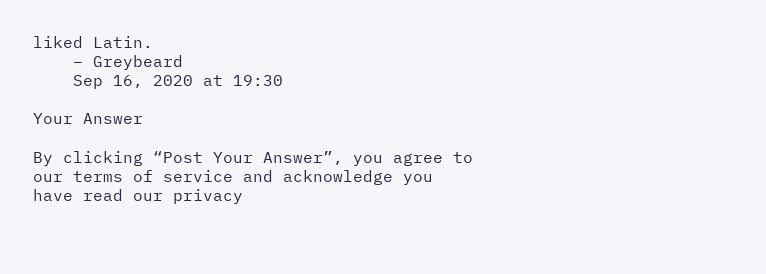liked Latin.
    – Greybeard
    Sep 16, 2020 at 19:30

Your Answer

By clicking “Post Your Answer”, you agree to our terms of service and acknowledge you have read our privacy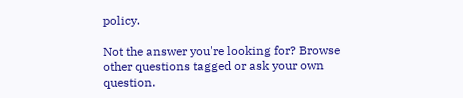policy.

Not the answer you're looking for? Browse other questions tagged or ask your own question.